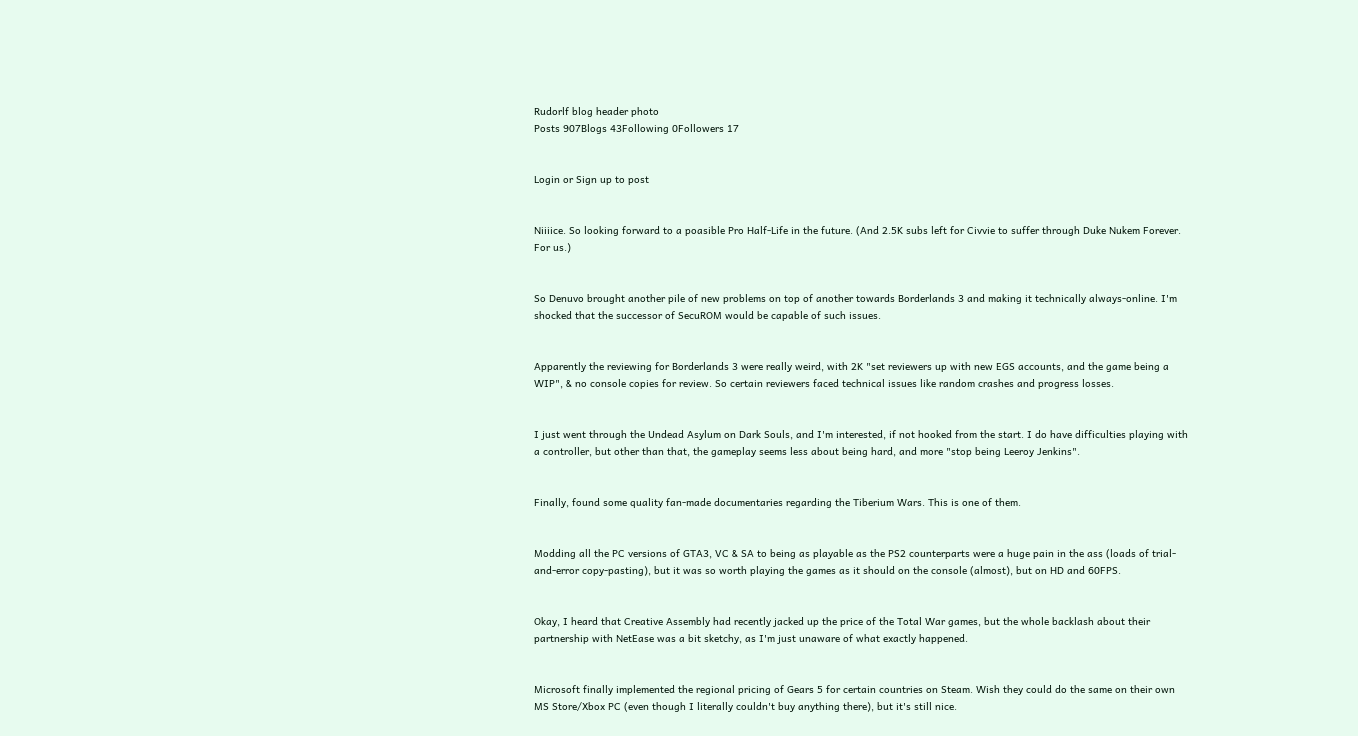Rudorlf blog header photo
Posts 907Blogs 43Following 0Followers 17


Login or Sign up to post


Niiiice. So looking forward to a poasible Pro Half-Life in the future. (And 2.5K subs left for Civvie to suffer through Duke Nukem Forever. For us.)


So Denuvo brought another pile of new problems on top of another towards Borderlands 3 and making it technically always-online. I'm shocked that the successor of SecuROM would be capable of such issues.


Apparently the reviewing for Borderlands 3 were really weird, with 2K "set reviewers up with new EGS accounts, and the game being a WIP", & no console copies for review. So certain reviewers faced technical issues like random crashes and progress losses.


I just went through the Undead Asylum on Dark Souls, and I'm interested, if not hooked from the start. I do have difficulties playing with a controller, but other than that, the gameplay seems less about being hard, and more "stop being Leeroy Jenkins".


Finally, found some quality fan-made documentaries regarding the Tiberium Wars. This is one of them.


Modding all the PC versions of GTA3, VC & SA to being as playable as the PS2 counterparts were a huge pain in the ass (loads of trial-and-error copy-pasting), but it was so worth playing the games as it should on the console (almost), but on HD and 60FPS.


Okay, I heard that Creative Assembly had recently jacked up the price of the Total War games, but the whole backlash about their partnership with NetEase was a bit sketchy, as I'm just unaware of what exactly happened.


Microsoft finally implemented the regional pricing of Gears 5 for certain countries on Steam. Wish they could do the same on their own MS Store/Xbox PC (even though I literally couldn't buy anything there), but it's still nice.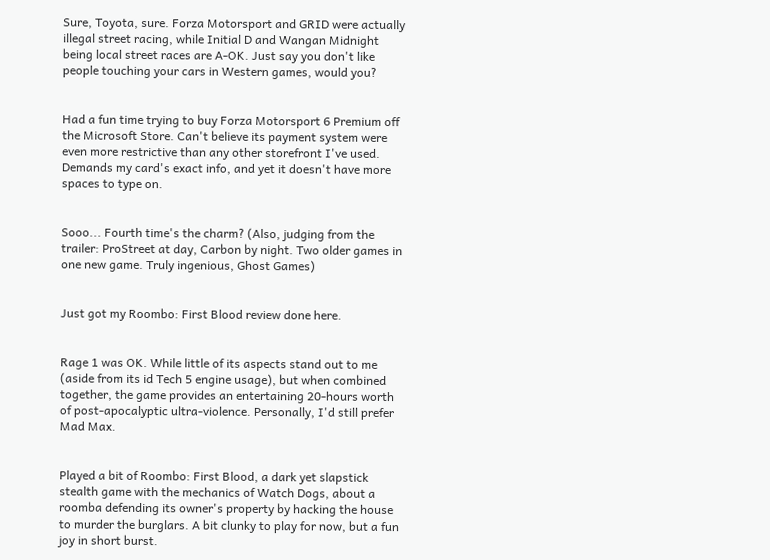Sure, Toyota, sure. Forza Motorsport and GRID were actually illegal street racing, while Initial D and Wangan Midnight being local street races are A-OK. Just say you don't like people touching your cars in Western games, would you?


Had a fun time trying to buy Forza Motorsport 6 Premium off the Microsoft Store. Can't believe its payment system were even more restrictive than any other storefront I've used. Demands my card's exact info, and yet it doesn't have more spaces to type on.


Sooo... Fourth time's the charm? (Also, judging from the trailer: ProStreet at day, Carbon by night. Two older games in one new game. Truly ingenious, Ghost Games)


Just got my Roombo: First Blood review done here.


Rage 1 was OK. While little of its aspects stand out to me (aside from its id Tech 5 engine usage), but when combined together, the game provides an entertaining 20-hours worth of post-apocalyptic ultra-violence. Personally, I'd still prefer Mad Max.


Played a bit of Roombo: First Blood, a dark yet slapstick stealth game with the mechanics of Watch Dogs, about a roomba defending its owner's property by hacking the house to murder the burglars. A bit clunky to play for now, but a fun joy in short burst.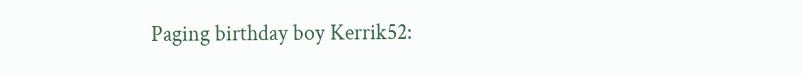Paging birthday boy Kerrik52: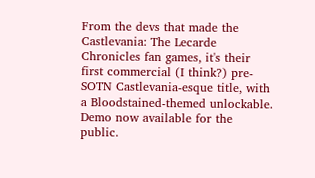From the devs that made the Castlevania: The Lecarde Chronicles fan games, it's their first commercial (I think?) pre-SOTN Castlevania-esque title, with a Bloodstained-themed unlockable. Demo now available for the public.